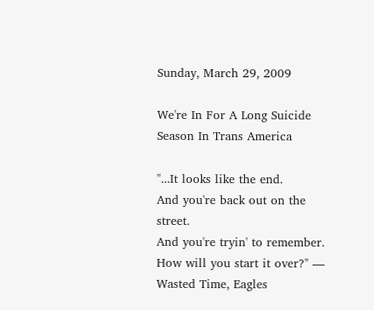Sunday, March 29, 2009

We're In For A Long Suicide Season In Trans America

"...It looks like the end.
And you're back out on the street.
And you're tryin' to remember.
How will you start it over?" — Wasted Time, Eagles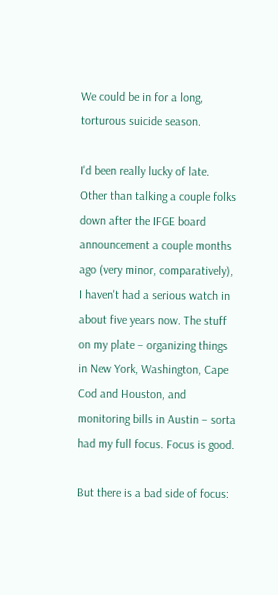We could be in for a long, torturous suicide season.

I'd been really lucky of late. Other than talking a couple folks down after the IFGE board announcement a couple months ago (very minor, comparatively), I haven't had a serious watch in about five years now. The stuff on my plate – organizing things in New York, Washington, Cape Cod and Houston, and monitoring bills in Austin – sorta had my full focus. Focus is good.

But there is a bad side of focus: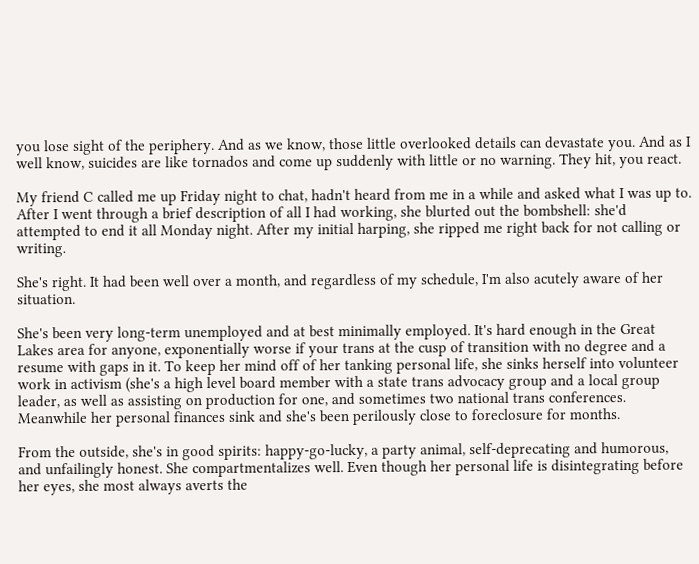you lose sight of the periphery. And as we know, those little overlooked details can devastate you. And as I well know, suicides are like tornados and come up suddenly with little or no warning. They hit, you react.

My friend C called me up Friday night to chat, hadn't heard from me in a while and asked what I was up to. After I went through a brief description of all I had working, she blurted out the bombshell: she'd attempted to end it all Monday night. After my initial harping, she ripped me right back for not calling or writing.

She's right. It had been well over a month, and regardless of my schedule, I'm also acutely aware of her situation.

She's been very long-term unemployed and at best minimally employed. It's hard enough in the Great Lakes area for anyone, exponentially worse if your trans at the cusp of transition with no degree and a resume with gaps in it. To keep her mind off of her tanking personal life, she sinks herself into volunteer work in activism (she's a high level board member with a state trans advocacy group and a local group leader, as well as assisting on production for one, and sometimes two national trans conferences. Meanwhile her personal finances sink and she's been perilously close to foreclosure for months.

From the outside, she's in good spirits: happy-go-lucky, a party animal, self-deprecating and humorous, and unfailingly honest. She compartmentalizes well. Even though her personal life is disintegrating before her eyes, she most always averts the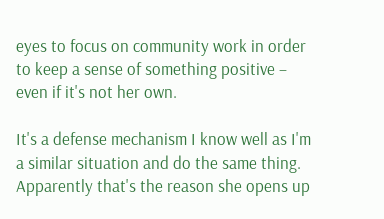eyes to focus on community work in order to keep a sense of something positive – even if it's not her own.

It's a defense mechanism I know well as I'm a similar situation and do the same thing. Apparently that's the reason she opens up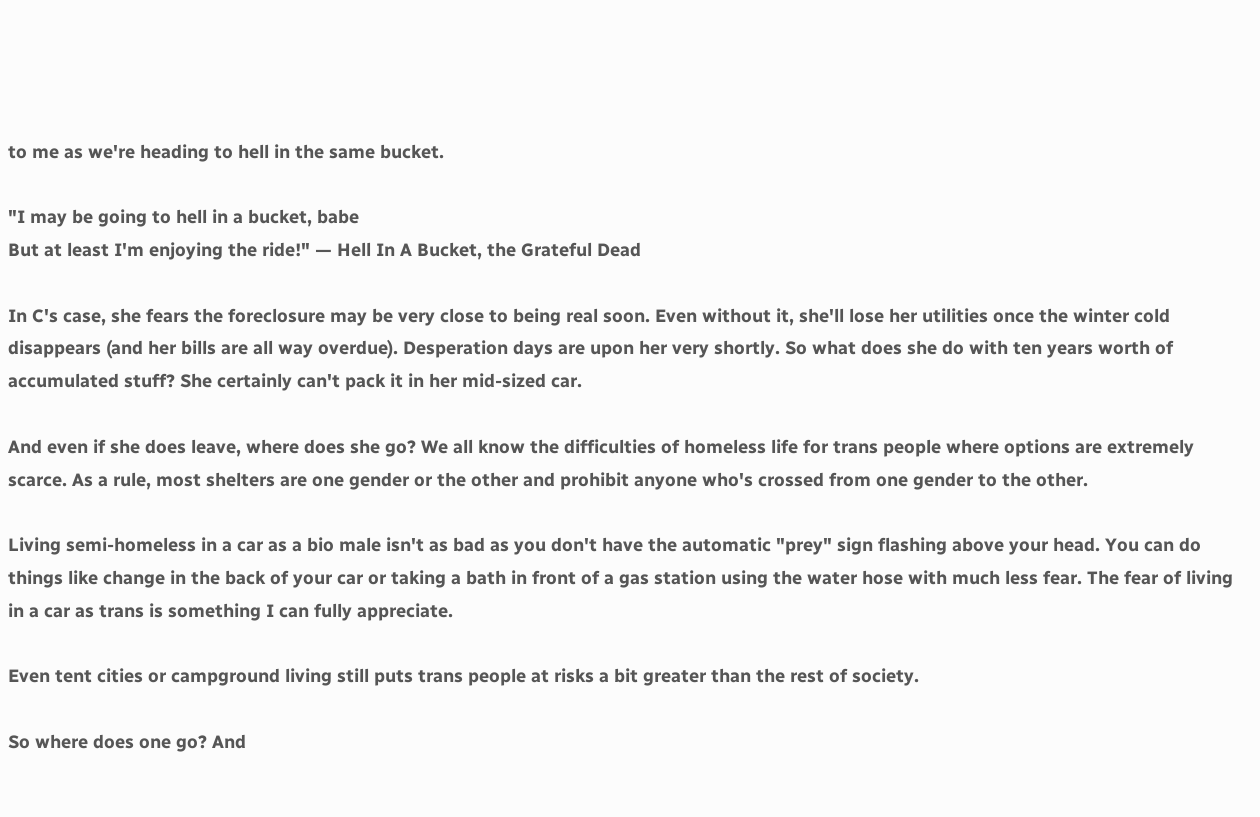to me as we're heading to hell in the same bucket.

"I may be going to hell in a bucket, babe
But at least I'm enjoying the ride!" — Hell In A Bucket, the Grateful Dead

In C's case, she fears the foreclosure may be very close to being real soon. Even without it, she'll lose her utilities once the winter cold disappears (and her bills are all way overdue). Desperation days are upon her very shortly. So what does she do with ten years worth of accumulated stuff? She certainly can't pack it in her mid-sized car.

And even if she does leave, where does she go? We all know the difficulties of homeless life for trans people where options are extremely scarce. As a rule, most shelters are one gender or the other and prohibit anyone who's crossed from one gender to the other.

Living semi-homeless in a car as a bio male isn't as bad as you don't have the automatic "prey" sign flashing above your head. You can do things like change in the back of your car or taking a bath in front of a gas station using the water hose with much less fear. The fear of living in a car as trans is something I can fully appreciate.

Even tent cities or campground living still puts trans people at risks a bit greater than the rest of society.

So where does one go? And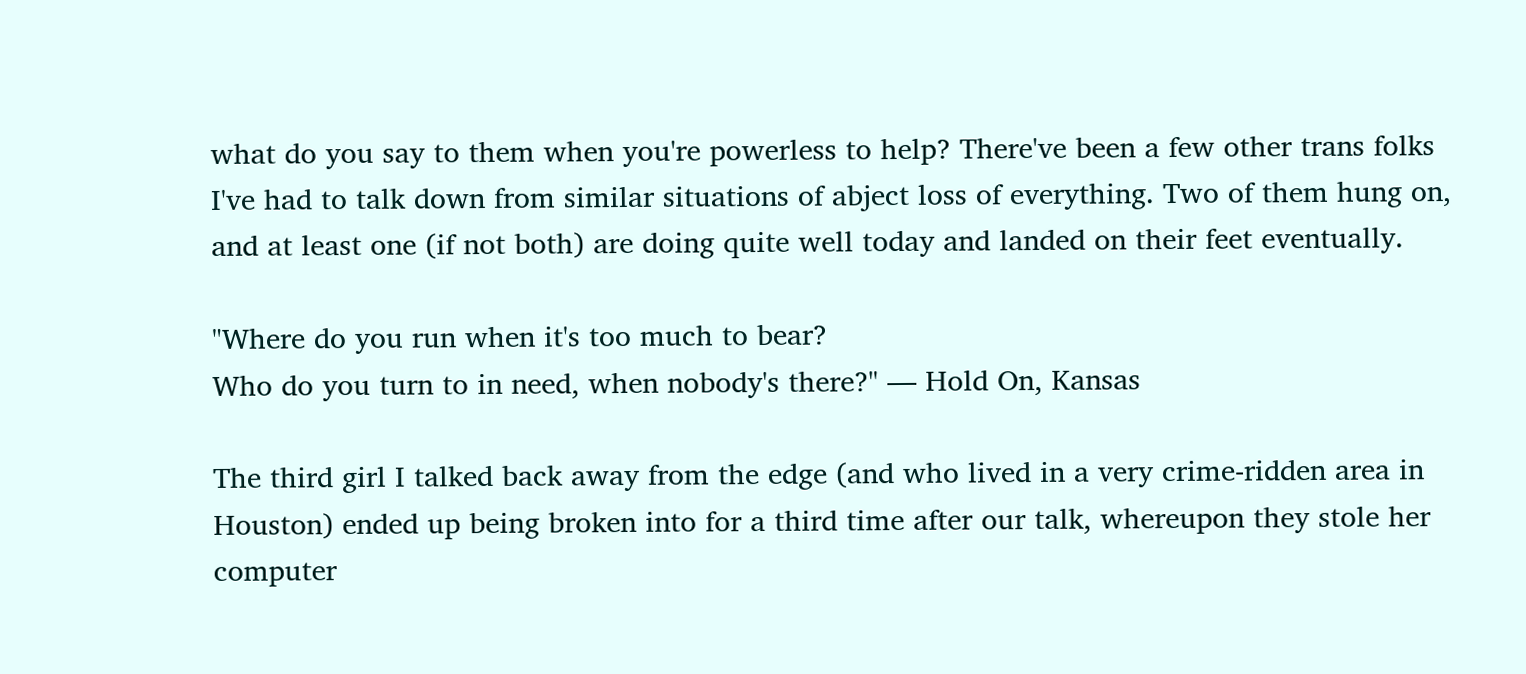what do you say to them when you're powerless to help? There've been a few other trans folks I've had to talk down from similar situations of abject loss of everything. Two of them hung on, and at least one (if not both) are doing quite well today and landed on their feet eventually.

"Where do you run when it's too much to bear?
Who do you turn to in need, when nobody's there?" — Hold On, Kansas

The third girl I talked back away from the edge (and who lived in a very crime-ridden area in Houston) ended up being broken into for a third time after our talk, whereupon they stole her computer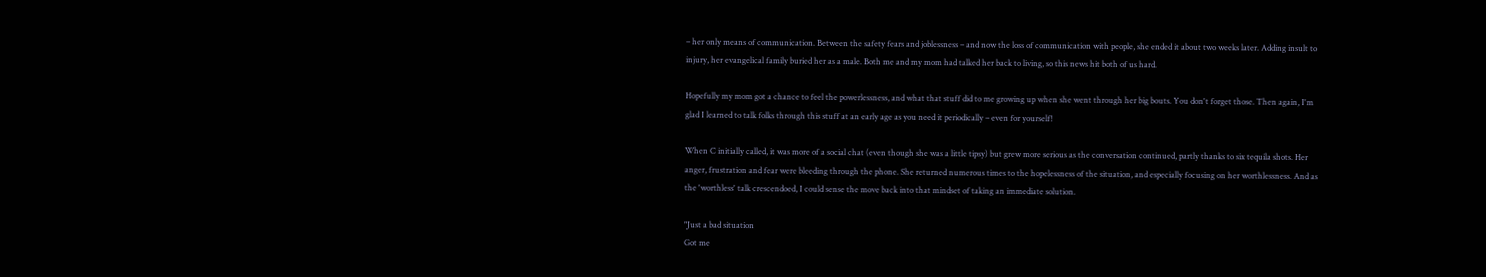– her only means of communication. Between the safety fears and joblessness – and now the loss of communication with people, she ended it about two weeks later. Adding insult to injury, her evangelical family buried her as a male. Both me and my mom had talked her back to living, so this news hit both of us hard.

Hopefully my mom got a chance to feel the powerlessness, and what that stuff did to me growing up when she went through her big bouts. You don't forget those. Then again, I'm glad I learned to talk folks through this stuff at an early age as you need it periodically – even for yourself!

When C initially called, it was more of a social chat (even though she was a little tipsy) but grew more serious as the conversation continued, partly thanks to six tequila shots. Her anger, frustration and fear were bleeding through the phone. She returned numerous times to the hopelessness of the situation, and especially focusing on her worthlessness. And as the 'worthless' talk crescendoed, I could sense the move back into that mindset of taking an immediate solution.

"Just a bad situation
Got me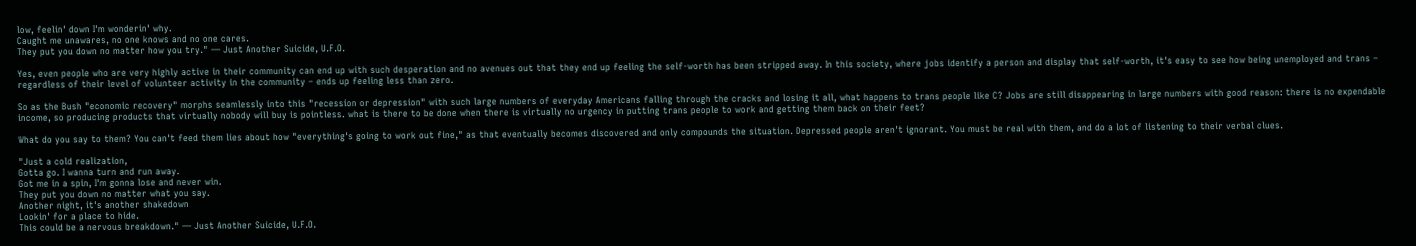low, feelin' down I'm wonderin' why.
Caught me unawares, no one knows and no one cares.
They put you down no matter how you try." — Just Another Suicide, U.F.O.

Yes, even people who are very highly active in their community can end up with such desperation and no avenues out that they end up feeling the self-worth has been stripped away. In this society, where jobs identify a person and display that self-worth, it's easy to see how being unemployed and trans – regardless of their level of volunteer activity in the community – ends up feeling less than zero.

So as the Bush "economic recovery" morphs seamlessly into this "recession or depression" with such large numbers of everyday Americans falling through the cracks and losing it all, what happens to trans people like C? Jobs are still disappearing in large numbers with good reason: there is no expendable income, so producing products that virtually nobody will buy is pointless. what is there to be done when there is virtually no urgency in putting trans people to work and getting them back on their feet?

What do you say to them? You can't feed them lies about how "everything's going to work out fine," as that eventually becomes discovered and only compounds the situation. Depressed people aren't ignorant. You must be real with them, and do a lot of listening to their verbal clues.

"Just a cold realization,
Gotta go. I wanna turn and run away.
Got me in a spin, I'm gonna lose and never win.
They put you down no matter what you say.
Another night, it's another shakedown
Lookin' for a place to hide.
This could be a nervous breakdown." — Just Another Suicide, U.F.O.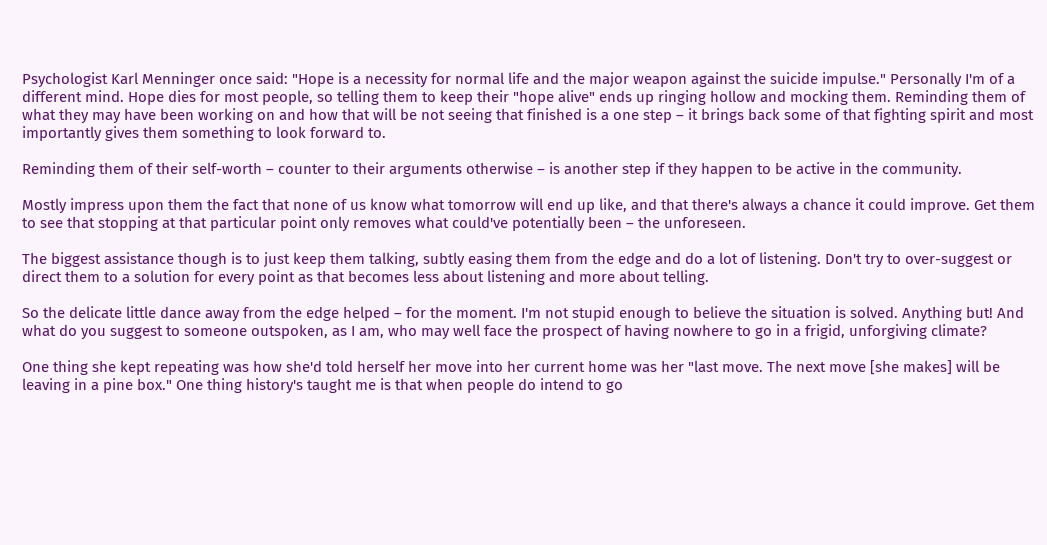Psychologist Karl Menninger once said: "Hope is a necessity for normal life and the major weapon against the suicide impulse." Personally I'm of a different mind. Hope dies for most people, so telling them to keep their "hope alive" ends up ringing hollow and mocking them. Reminding them of what they may have been working on and how that will be not seeing that finished is a one step – it brings back some of that fighting spirit and most importantly gives them something to look forward to.

Reminding them of their self-worth – counter to their arguments otherwise – is another step if they happen to be active in the community.

Mostly impress upon them the fact that none of us know what tomorrow will end up like, and that there's always a chance it could improve. Get them to see that stopping at that particular point only removes what could've potentially been – the unforeseen.

The biggest assistance though is to just keep them talking, subtly easing them from the edge and do a lot of listening. Don't try to over-suggest or direct them to a solution for every point as that becomes less about listening and more about telling.

So the delicate little dance away from the edge helped – for the moment. I'm not stupid enough to believe the situation is solved. Anything but! And what do you suggest to someone outspoken, as I am, who may well face the prospect of having nowhere to go in a frigid, unforgiving climate?

One thing she kept repeating was how she'd told herself her move into her current home was her "last move. The next move [she makes] will be leaving in a pine box." One thing history's taught me is that when people do intend to go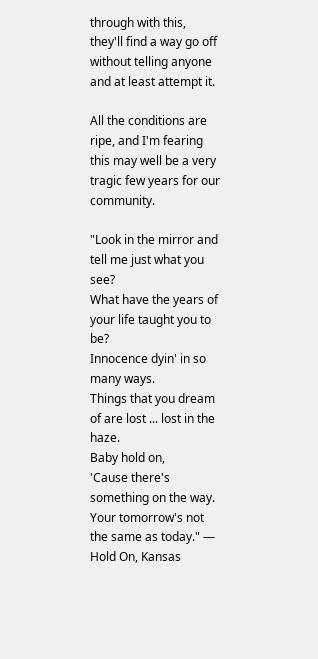through with this, they'll find a way go off without telling anyone and at least attempt it.

All the conditions are ripe, and I'm fearing this may well be a very tragic few years for our community.

"Look in the mirror and tell me just what you see?
What have the years of your life taught you to be?
Innocence dyin' in so many ways.
Things that you dream of are lost ... lost in the haze.
Baby hold on,
'Cause there's something on the way.
Your tomorrow's not the same as today." — Hold On, Kansas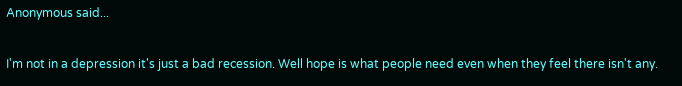Anonymous said...

I'm not in a depression it's just a bad recession. Well hope is what people need even when they feel there isn't any.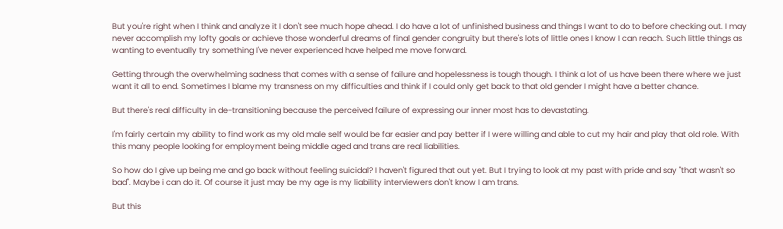But you're right when I think and analyze it I don't see much hope ahead. I do have a lot of unfinished business and things I want to do to before checking out. I may never accomplish my lofty goals or achieve those wonderful dreams of final gender congruity but there's lots of little ones I know I can reach. Such little things as wanting to eventually try something I've never experienced have helped me move forward.

Getting through the overwhelming sadness that comes with a sense of failure and hopelessness is tough though. I think a lot of us have been there where we just want it all to end. Sometimes I blame my transness on my difficulties and think if I could only get back to that old gender I might have a better chance.

But there's real difficulty in de-transitioning because the perceived failure of expressing our inner most has to devastating.

I'm fairly certain my ability to find work as my old male self would be far easier and pay better if I were willing and able to cut my hair and play that old role. With this many people looking for employment being middle aged and trans are real liabilities.

So how do I give up being me and go back without feeling suicidal? I haven't figured that out yet. But I trying to look at my past with pride and say "that wasn't so bad". Maybe i can do it. Of course it just may be my age is my liability interviewers don't know I am trans.

But this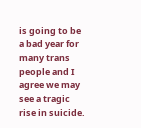is going to be a bad year for many trans people and I agree we may see a tragic rise in suicide.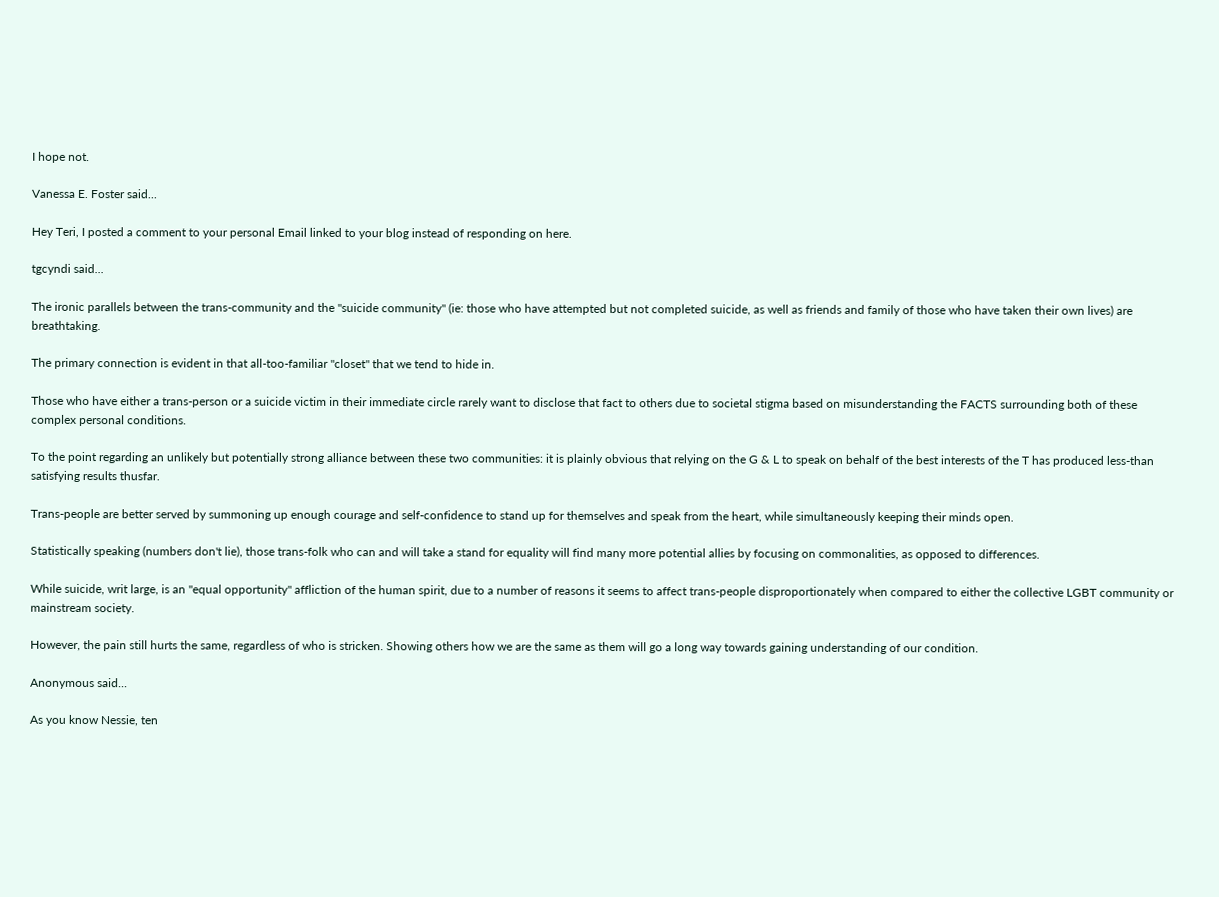I hope not.

Vanessa E. Foster said...

Hey Teri, I posted a comment to your personal Email linked to your blog instead of responding on here.

tgcyndi said...

The ironic parallels between the trans-community and the "suicide community" (ie: those who have attempted but not completed suicide, as well as friends and family of those who have taken their own lives) are breathtaking.

The primary connection is evident in that all-too-familiar "closet" that we tend to hide in.

Those who have either a trans-person or a suicide victim in their immediate circle rarely want to disclose that fact to others due to societal stigma based on misunderstanding the FACTS surrounding both of these complex personal conditions.

To the point regarding an unlikely but potentially strong alliance between these two communities: it is plainly obvious that relying on the G & L to speak on behalf of the best interests of the T has produced less-than satisfying results thusfar.

Trans-people are better served by summoning up enough courage and self-confidence to stand up for themselves and speak from the heart, while simultaneously keeping their minds open.

Statistically speaking (numbers don't lie), those trans-folk who can and will take a stand for equality will find many more potential allies by focusing on commonalities, as opposed to differences.

While suicide, writ large, is an "equal opportunity" affliction of the human spirit, due to a number of reasons it seems to affect trans-people disproportionately when compared to either the collective LGBT community or mainstream society.

However, the pain still hurts the same, regardless of who is stricken. Showing others how we are the same as them will go a long way towards gaining understanding of our condition.

Anonymous said...

As you know Nessie, ten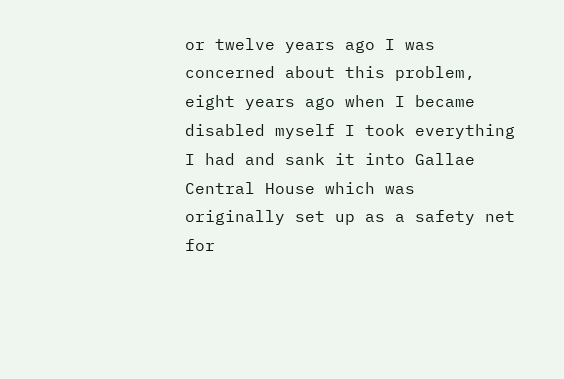or twelve years ago I was concerned about this problem, eight years ago when I became disabled myself I took everything I had and sank it into Gallae Central House which was originally set up as a safety net for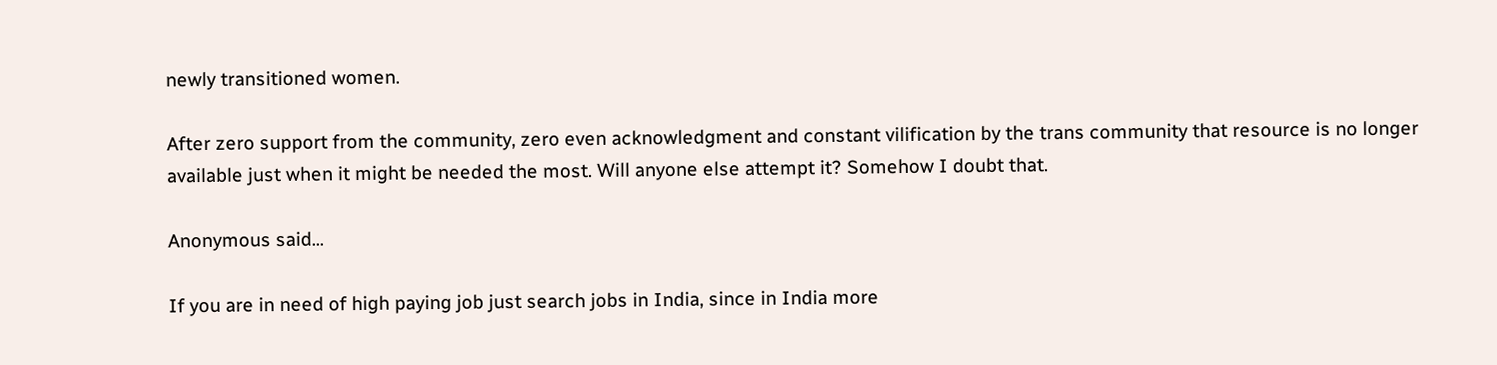newly transitioned women.

After zero support from the community, zero even acknowledgment and constant vilification by the trans community that resource is no longer available just when it might be needed the most. Will anyone else attempt it? Somehow I doubt that.

Anonymous said...

If you are in need of high paying job just search jobs in India, since in India more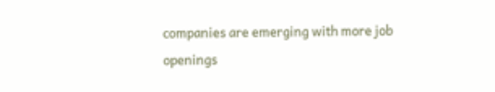companies are emerging with more job openings